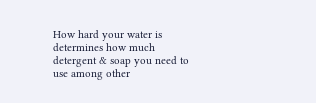How hard your water is determines how much detergent & soap you need to use among other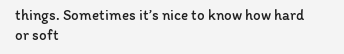things. Sometimes it’s nice to know how hard or soft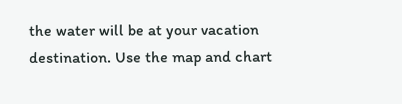the water will be at your vacation destination. Use the map and chart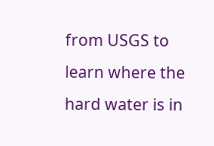from USGS to learn where the hard water is in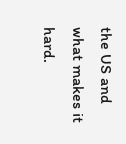the US and what makes it hard.